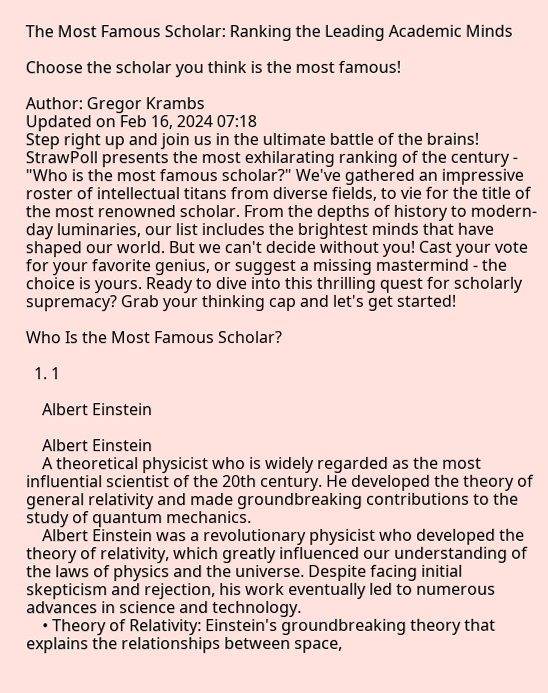The Most Famous Scholar: Ranking the Leading Academic Minds

Choose the scholar you think is the most famous!

Author: Gregor Krambs
Updated on Feb 16, 2024 07:18
Step right up and join us in the ultimate battle of the brains! StrawPoll presents the most exhilarating ranking of the century - "Who is the most famous scholar?" We've gathered an impressive roster of intellectual titans from diverse fields, to vie for the title of the most renowned scholar. From the depths of history to modern-day luminaries, our list includes the brightest minds that have shaped our world. But we can't decide without you! Cast your vote for your favorite genius, or suggest a missing mastermind - the choice is yours. Ready to dive into this thrilling quest for scholarly supremacy? Grab your thinking cap and let's get started!

Who Is the Most Famous Scholar?

  1. 1

    Albert Einstein

    Albert Einstein
    A theoretical physicist who is widely regarded as the most influential scientist of the 20th century. He developed the theory of general relativity and made groundbreaking contributions to the study of quantum mechanics.
    Albert Einstein was a revolutionary physicist who developed the theory of relativity, which greatly influenced our understanding of the laws of physics and the universe. Despite facing initial skepticism and rejection, his work eventually led to numerous advances in science and technology.
    • Theory of Relativity: Einstein's groundbreaking theory that explains the relationships between space,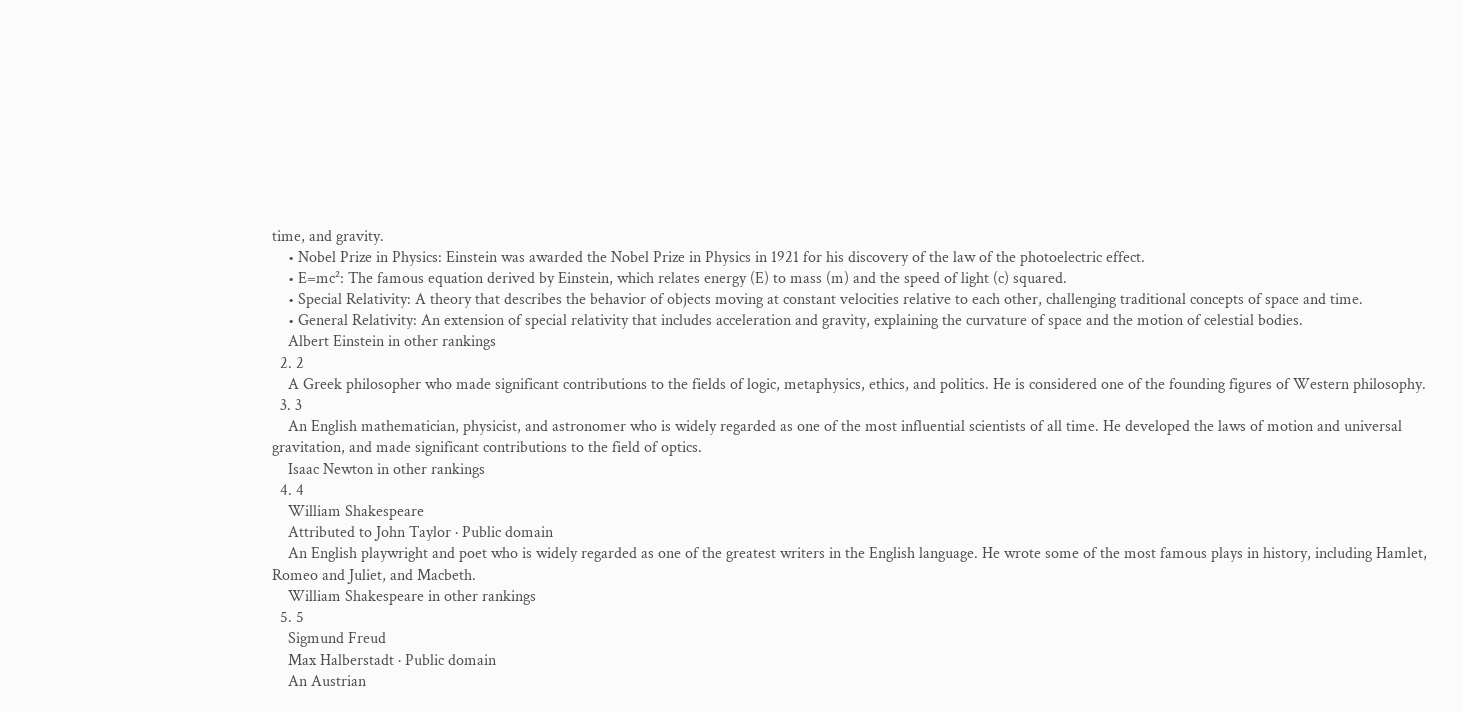time, and gravity.
    • Nobel Prize in Physics: Einstein was awarded the Nobel Prize in Physics in 1921 for his discovery of the law of the photoelectric effect.
    • E=mc²: The famous equation derived by Einstein, which relates energy (E) to mass (m) and the speed of light (c) squared.
    • Special Relativity: A theory that describes the behavior of objects moving at constant velocities relative to each other, challenging traditional concepts of space and time.
    • General Relativity: An extension of special relativity that includes acceleration and gravity, explaining the curvature of space and the motion of celestial bodies.
    Albert Einstein in other rankings
  2. 2
    A Greek philosopher who made significant contributions to the fields of logic, metaphysics, ethics, and politics. He is considered one of the founding figures of Western philosophy.
  3. 3
    An English mathematician, physicist, and astronomer who is widely regarded as one of the most influential scientists of all time. He developed the laws of motion and universal gravitation, and made significant contributions to the field of optics.
    Isaac Newton in other rankings
  4. 4
    William Shakespeare
    Attributed to John Taylor · Public domain
    An English playwright and poet who is widely regarded as one of the greatest writers in the English language. He wrote some of the most famous plays in history, including Hamlet, Romeo and Juliet, and Macbeth.
    William Shakespeare in other rankings
  5. 5
    Sigmund Freud
    Max Halberstadt · Public domain
    An Austrian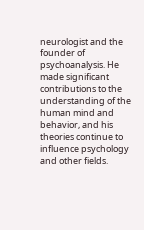neurologist and the founder of psychoanalysis. He made significant contributions to the understanding of the human mind and behavior, and his theories continue to influence psychology and other fields.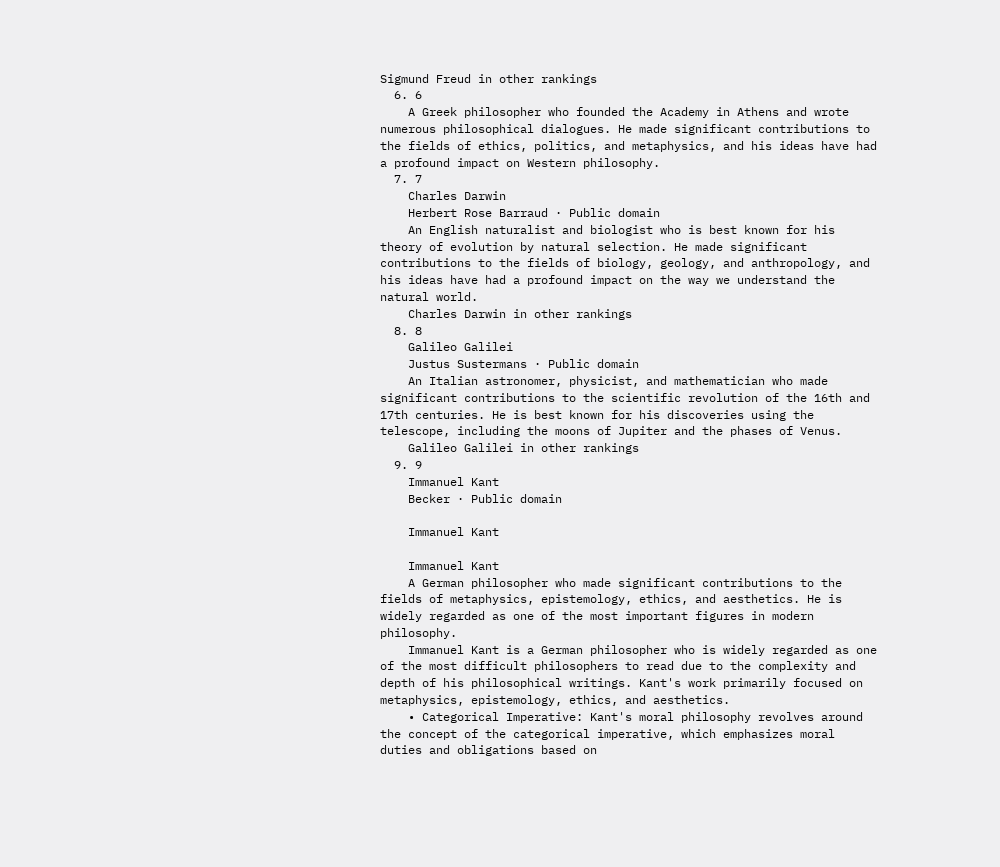Sigmund Freud in other rankings
  6. 6
    A Greek philosopher who founded the Academy in Athens and wrote numerous philosophical dialogues. He made significant contributions to the fields of ethics, politics, and metaphysics, and his ideas have had a profound impact on Western philosophy.
  7. 7
    Charles Darwin
    Herbert Rose Barraud · Public domain
    An English naturalist and biologist who is best known for his theory of evolution by natural selection. He made significant contributions to the fields of biology, geology, and anthropology, and his ideas have had a profound impact on the way we understand the natural world.
    Charles Darwin in other rankings
  8. 8
    Galileo Galilei
    Justus Sustermans · Public domain
    An Italian astronomer, physicist, and mathematician who made significant contributions to the scientific revolution of the 16th and 17th centuries. He is best known for his discoveries using the telescope, including the moons of Jupiter and the phases of Venus.
    Galileo Galilei in other rankings
  9. 9
    Immanuel Kant
    Becker · Public domain

    Immanuel Kant

    Immanuel Kant
    A German philosopher who made significant contributions to the fields of metaphysics, epistemology, ethics, and aesthetics. He is widely regarded as one of the most important figures in modern philosophy.
    Immanuel Kant is a German philosopher who is widely regarded as one of the most difficult philosophers to read due to the complexity and depth of his philosophical writings. Kant's work primarily focused on metaphysics, epistemology, ethics, and aesthetics.
    • Categorical Imperative: Kant's moral philosophy revolves around the concept of the categorical imperative, which emphasizes moral duties and obligations based on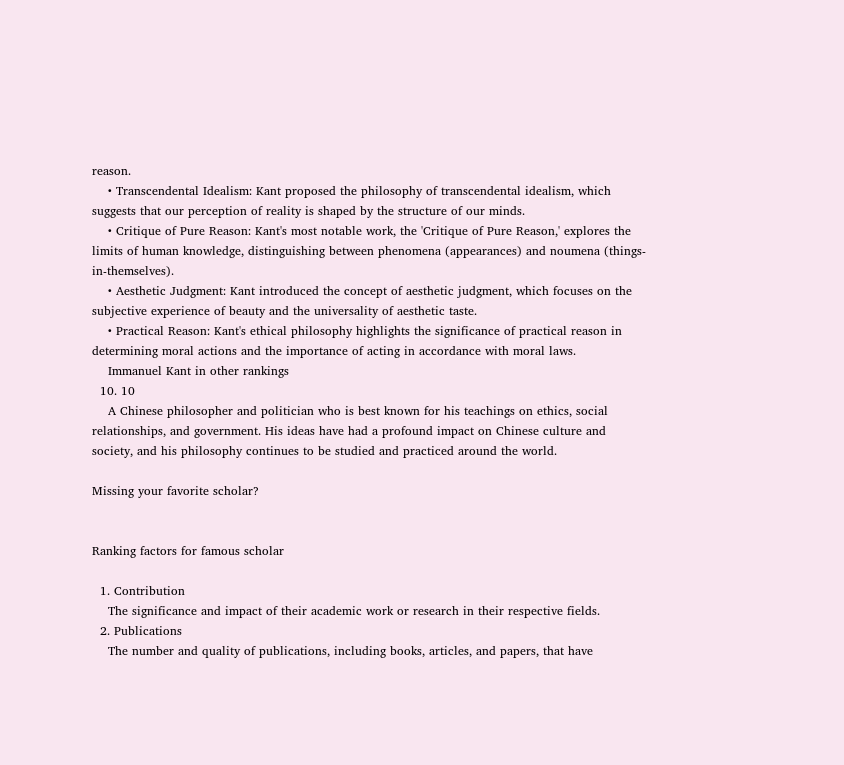reason.
    • Transcendental Idealism: Kant proposed the philosophy of transcendental idealism, which suggests that our perception of reality is shaped by the structure of our minds.
    • Critique of Pure Reason: Kant's most notable work, the 'Critique of Pure Reason,' explores the limits of human knowledge, distinguishing between phenomena (appearances) and noumena (things-in-themselves).
    • Aesthetic Judgment: Kant introduced the concept of aesthetic judgment, which focuses on the subjective experience of beauty and the universality of aesthetic taste.
    • Practical Reason: Kant's ethical philosophy highlights the significance of practical reason in determining moral actions and the importance of acting in accordance with moral laws.
    Immanuel Kant in other rankings
  10. 10
    A Chinese philosopher and politician who is best known for his teachings on ethics, social relationships, and government. His ideas have had a profound impact on Chinese culture and society, and his philosophy continues to be studied and practiced around the world.

Missing your favorite scholar?


Ranking factors for famous scholar

  1. Contribution
    The significance and impact of their academic work or research in their respective fields.
  2. Publications
    The number and quality of publications, including books, articles, and papers, that have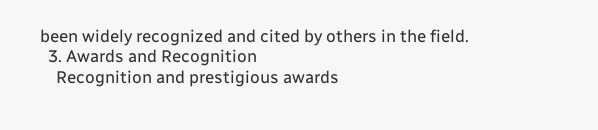been widely recognized and cited by others in the field.
  3. Awards and Recognition
    Recognition and prestigious awards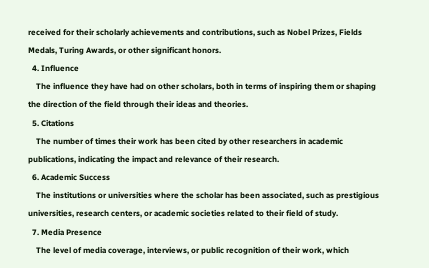received for their scholarly achievements and contributions, such as Nobel Prizes, Fields Medals, Turing Awards, or other significant honors.
  4. Influence
    The influence they have had on other scholars, both in terms of inspiring them or shaping the direction of the field through their ideas and theories.
  5. Citations
    The number of times their work has been cited by other researchers in academic publications, indicating the impact and relevance of their research.
  6. Academic Success
    The institutions or universities where the scholar has been associated, such as prestigious universities, research centers, or academic societies related to their field of study.
  7. Media Presence
    The level of media coverage, interviews, or public recognition of their work, which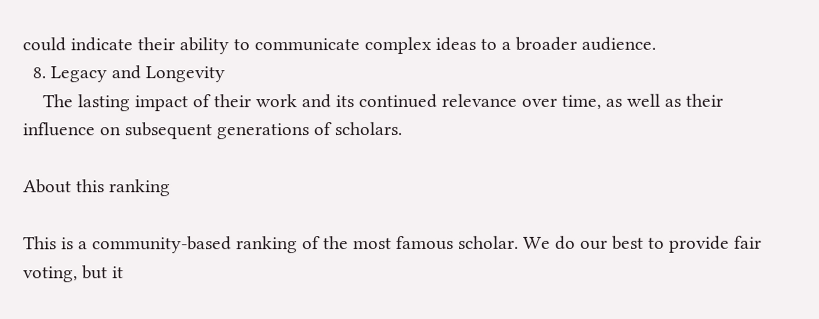could indicate their ability to communicate complex ideas to a broader audience.
  8. Legacy and Longevity
    The lasting impact of their work and its continued relevance over time, as well as their influence on subsequent generations of scholars.

About this ranking

This is a community-based ranking of the most famous scholar. We do our best to provide fair voting, but it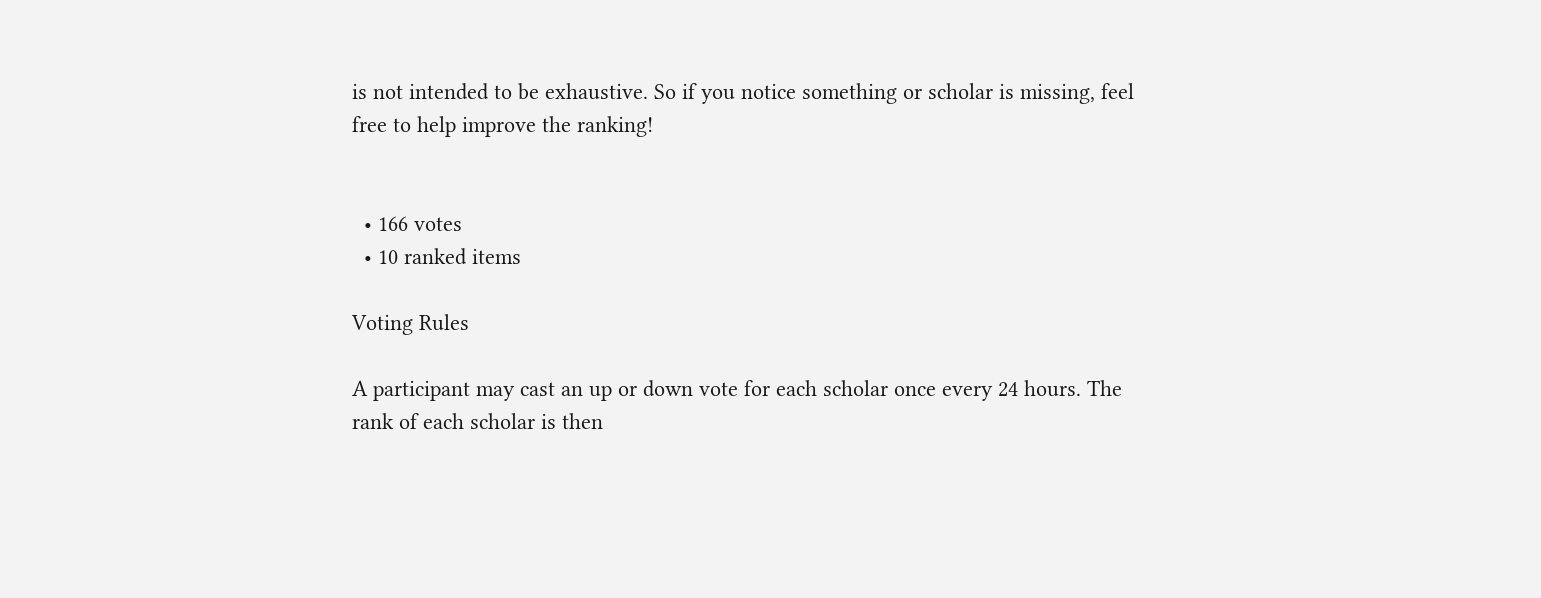is not intended to be exhaustive. So if you notice something or scholar is missing, feel free to help improve the ranking!


  • 166 votes
  • 10 ranked items

Voting Rules

A participant may cast an up or down vote for each scholar once every 24 hours. The rank of each scholar is then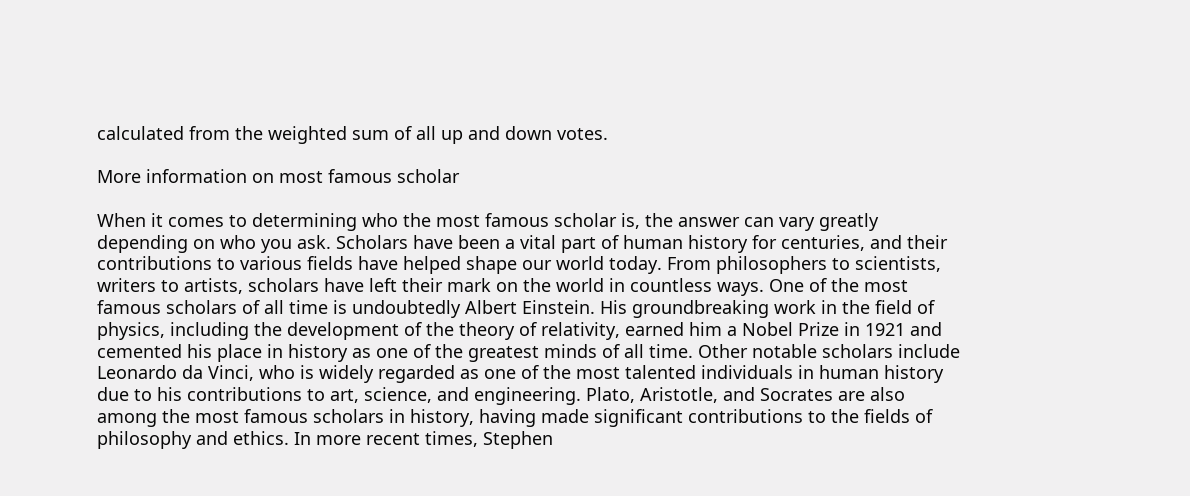calculated from the weighted sum of all up and down votes.

More information on most famous scholar

When it comes to determining who the most famous scholar is, the answer can vary greatly depending on who you ask. Scholars have been a vital part of human history for centuries, and their contributions to various fields have helped shape our world today. From philosophers to scientists, writers to artists, scholars have left their mark on the world in countless ways. One of the most famous scholars of all time is undoubtedly Albert Einstein. His groundbreaking work in the field of physics, including the development of the theory of relativity, earned him a Nobel Prize in 1921 and cemented his place in history as one of the greatest minds of all time. Other notable scholars include Leonardo da Vinci, who is widely regarded as one of the most talented individuals in human history due to his contributions to art, science, and engineering. Plato, Aristotle, and Socrates are also among the most famous scholars in history, having made significant contributions to the fields of philosophy and ethics. In more recent times, Stephen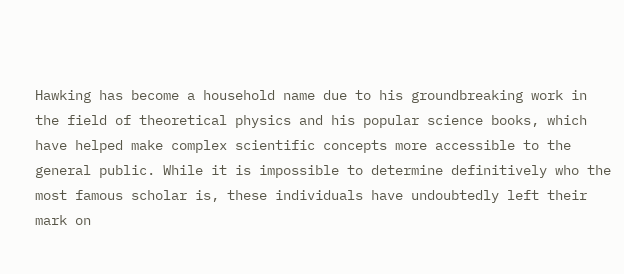Hawking has become a household name due to his groundbreaking work in the field of theoretical physics and his popular science books, which have helped make complex scientific concepts more accessible to the general public. While it is impossible to determine definitively who the most famous scholar is, these individuals have undoubtedly left their mark on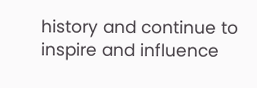history and continue to inspire and influence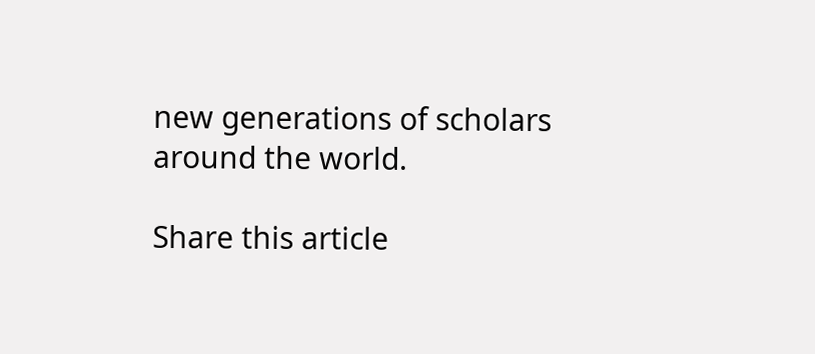new generations of scholars around the world.

Share this article